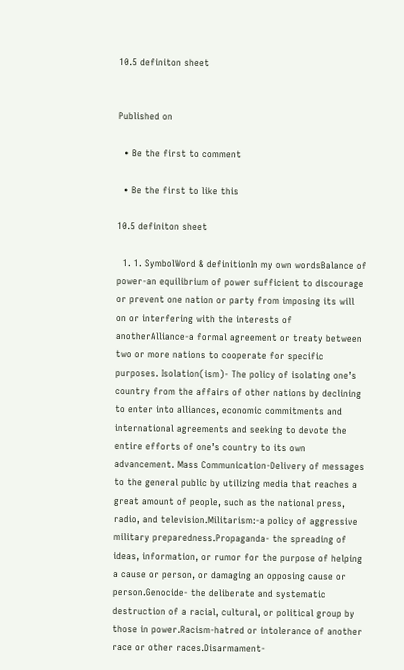10.5 definiton sheet


Published on

  • Be the first to comment

  • Be the first to like this

10.5 definiton sheet

  1. 1. SymbolWord & definitionIn my own wordsBalance of power-an equilibrium of power sufficient to discourage or prevent one nation or party from imposing its will on or interfering with the interests of anotherAlliance-a formal agreement or treaty between two or more nations to cooperate for specific purposes. Isolation(ism)- The policy of isolating one’s country from the affairs of other nations by declining to enter into alliances, economic commitments and international agreements and seeking to devote the entire efforts of one’s country to its own advancement. Mass Communication-Delivery of messages to the general public by utilizing media that reaches a great amount of people, such as the national press, radio, and television.Militarism:-a policy of aggressive military preparedness.Propaganda- the spreading of ideas, information, or rumor for the purpose of helping a cause or person, or damaging an opposing cause or person.Genocide- the deliberate and systematic destruction of a racial, cultural, or political group by those in power.Racism-hatred or intolerance of another race or other races.Disarmament-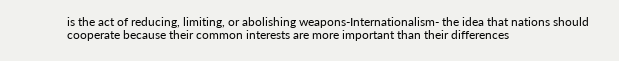is the act of reducing, limiting, or abolishing weapons-Internationalism- the idea that nations should cooperate because their common interests are more important than their differences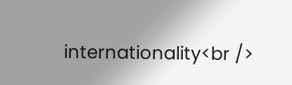internationality<br />